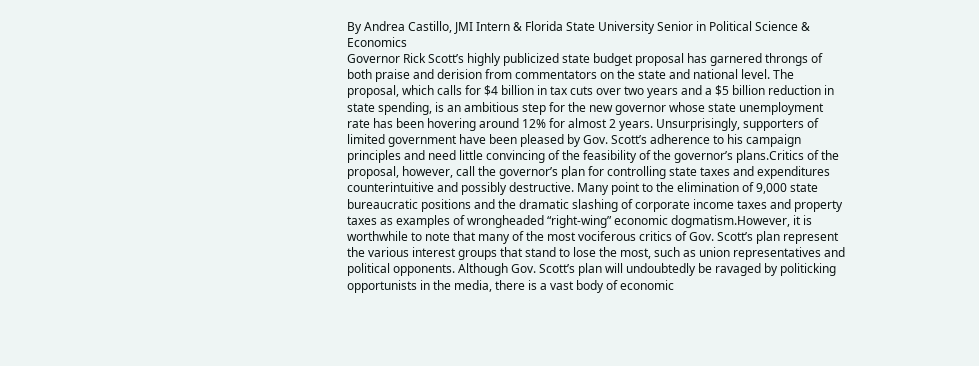By Andrea Castillo, JMI Intern & Florida State University Senior in Political Science & Economics
Governor Rick Scott’s highly publicized state budget proposal has garnered throngs of both praise and derision from commentators on the state and national level. The proposal, which calls for $4 billion in tax cuts over two years and a $5 billion reduction in state spending, is an ambitious step for the new governor whose state unemployment rate has been hovering around 12% for almost 2 years. Unsurprisingly, supporters of limited government have been pleased by Gov. Scott’s adherence to his campaign principles and need little convincing of the feasibility of the governor’s plans.Critics of the proposal, however, call the governor’s plan for controlling state taxes and expenditures counterintuitive and possibly destructive. Many point to the elimination of 9,000 state bureaucratic positions and the dramatic slashing of corporate income taxes and property taxes as examples of wrongheaded “right-wing” economic dogmatism.However, it is worthwhile to note that many of the most vociferous critics of Gov. Scott’s plan represent the various interest groups that stand to lose the most, such as union representatives and political opponents. Although Gov. Scott’s plan will undoubtedly be ravaged by politicking opportunists in the media, there is a vast body of economic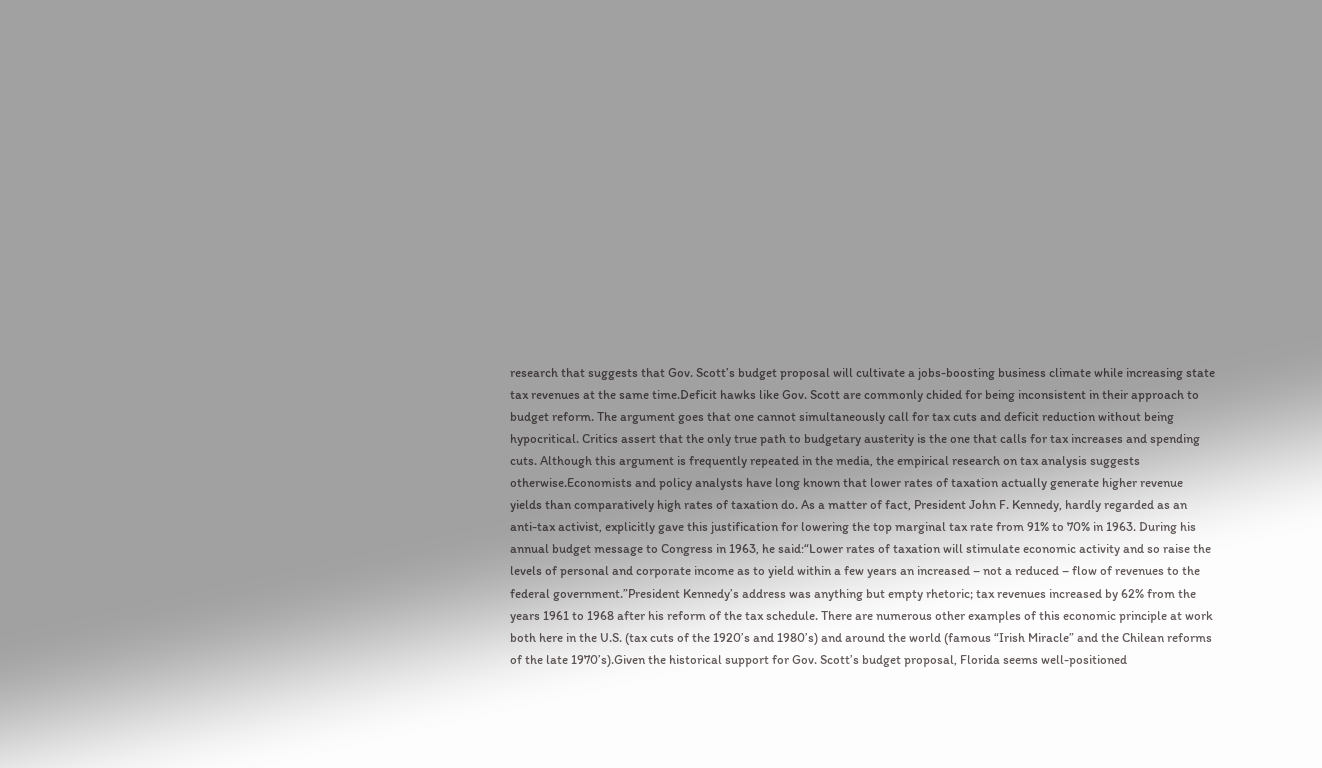research that suggests that Gov. Scott’s budget proposal will cultivate a jobs-boosting business climate while increasing state tax revenues at the same time.Deficit hawks like Gov. Scott are commonly chided for being inconsistent in their approach to budget reform. The argument goes that one cannot simultaneously call for tax cuts and deficit reduction without being hypocritical. Critics assert that the only true path to budgetary austerity is the one that calls for tax increases and spending cuts. Although this argument is frequently repeated in the media, the empirical research on tax analysis suggests otherwise.Economists and policy analysts have long known that lower rates of taxation actually generate higher revenue yields than comparatively high rates of taxation do. As a matter of fact, President John F. Kennedy, hardly regarded as an anti-tax activist, explicitly gave this justification for lowering the top marginal tax rate from 91% to 70% in 1963. During his annual budget message to Congress in 1963, he said:“Lower rates of taxation will stimulate economic activity and so raise the levels of personal and corporate income as to yield within a few years an increased – not a reduced – flow of revenues to the federal government.”President Kennedy’s address was anything but empty rhetoric; tax revenues increased by 62% from the years 1961 to 1968 after his reform of the tax schedule. There are numerous other examples of this economic principle at work both here in the U.S. (tax cuts of the 1920’s and 1980’s) and around the world (famous “Irish Miracle” and the Chilean reforms of the late 1970’s).Given the historical support for Gov. Scott’s budget proposal, Florida seems well-positioned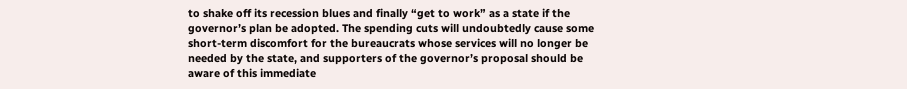to shake off its recession blues and finally “get to work” as a state if the governor’s plan be adopted. The spending cuts will undoubtedly cause some short-term discomfort for the bureaucrats whose services will no longer be needed by the state, and supporters of the governor’s proposal should be aware of this immediate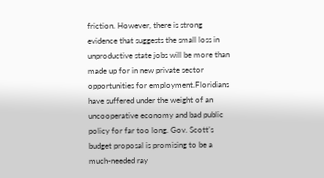friction. However, there is strong evidence that suggests the small loss in unproductive state jobs will be more than made up for in new private sector opportunities for employment.Floridians have suffered under the weight of an uncooperative economy and bad public policy for far too long. Gov. Scott’s budget proposal is promising to be a much-needed ray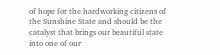of hope for the hardworking citizens of the Sunshine State and should be the catalyst that brings our beautiful state into one of our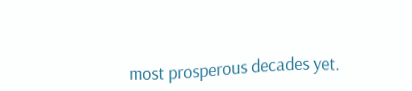most prosperous decades yet.